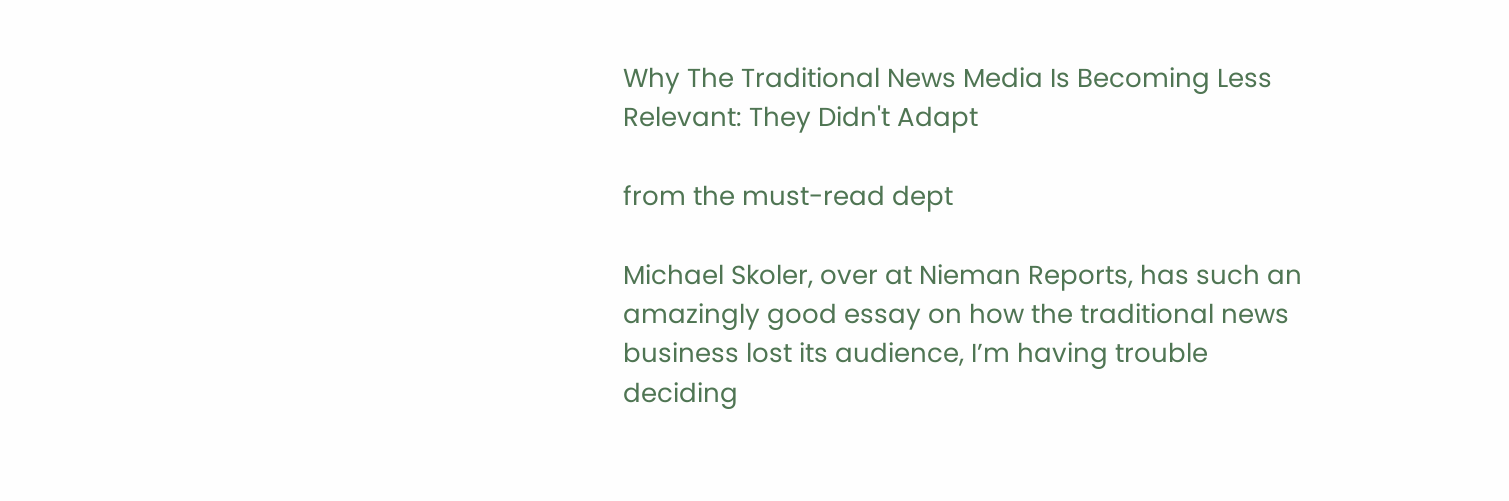Why The Traditional News Media Is Becoming Less Relevant: They Didn't Adapt

from the must-read dept

Michael Skoler, over at Nieman Reports, has such an amazingly good essay on how the traditional news business lost its audience, I’m having trouble deciding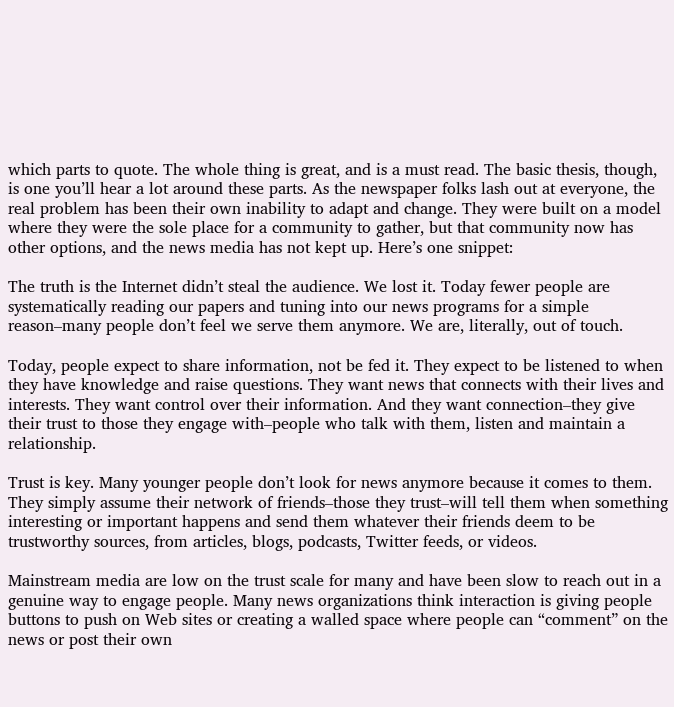which parts to quote. The whole thing is great, and is a must read. The basic thesis, though, is one you’ll hear a lot around these parts. As the newspaper folks lash out at everyone, the real problem has been their own inability to adapt and change. They were built on a model where they were the sole place for a community to gather, but that community now has other options, and the news media has not kept up. Here’s one snippet:

The truth is the Internet didn’t steal the audience. We lost it. Today fewer people are systematically reading our papers and tuning into our news programs for a simple reason–many people don’t feel we serve them anymore. We are, literally, out of touch.

Today, people expect to share information, not be fed it. They expect to be listened to when they have knowledge and raise questions. They want news that connects with their lives and interests. They want control over their information. And they want connection–they give their trust to those they engage with–people who talk with them, listen and maintain a relationship.

Trust is key. Many younger people don’t look for news anymore because it comes to them. They simply assume their network of friends–those they trust–will tell them when something interesting or important happens and send them whatever their friends deem to be trustworthy sources, from articles, blogs, podcasts, Twitter feeds, or videos.

Mainstream media are low on the trust scale for many and have been slow to reach out in a genuine way to engage people. Many news organizations think interaction is giving people buttons to push on Web sites or creating a walled space where people can “comment” on the news or post their own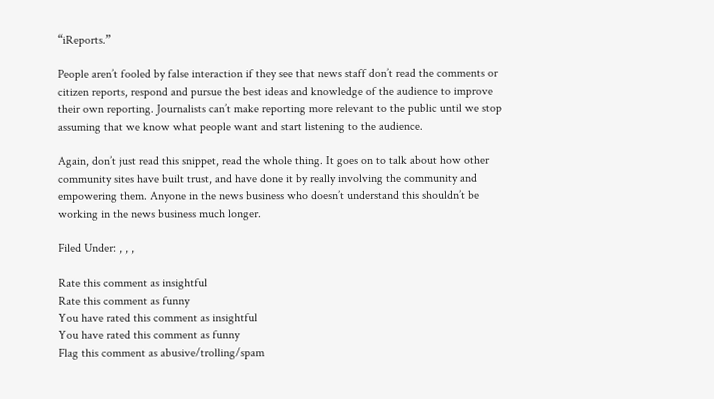“iReports.”

People aren’t fooled by false interaction if they see that news staff don’t read the comments or citizen reports, respond and pursue the best ideas and knowledge of the audience to improve their own reporting. Journalists can’t make reporting more relevant to the public until we stop assuming that we know what people want and start listening to the audience.

Again, don’t just read this snippet, read the whole thing. It goes on to talk about how other community sites have built trust, and have done it by really involving the community and empowering them. Anyone in the news business who doesn’t understand this shouldn’t be working in the news business much longer.

Filed Under: , , ,

Rate this comment as insightful
Rate this comment as funny
You have rated this comment as insightful
You have rated this comment as funny
Flag this comment as abusive/trolling/spam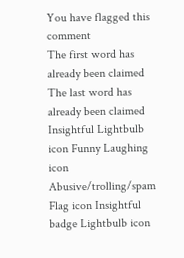You have flagged this comment
The first word has already been claimed
The last word has already been claimed
Insightful Lightbulb icon Funny Laughing icon Abusive/trolling/spam Flag icon Insightful badge Lightbulb icon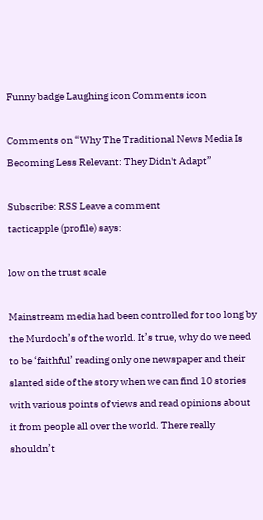Funny badge Laughing icon Comments icon

Comments on “Why The Traditional News Media Is Becoming Less Relevant: They Didn't Adapt”

Subscribe: RSS Leave a comment
tacticapple (profile) says:

low on the trust scale

Mainstream media had been controlled for too long by the Murdoch’s of the world. It’s true, why do we need to be ‘faithful’ reading only one newspaper and their slanted side of the story when we can find 10 stories with various points of views and read opinions about it from people all over the world. There really shouldn’t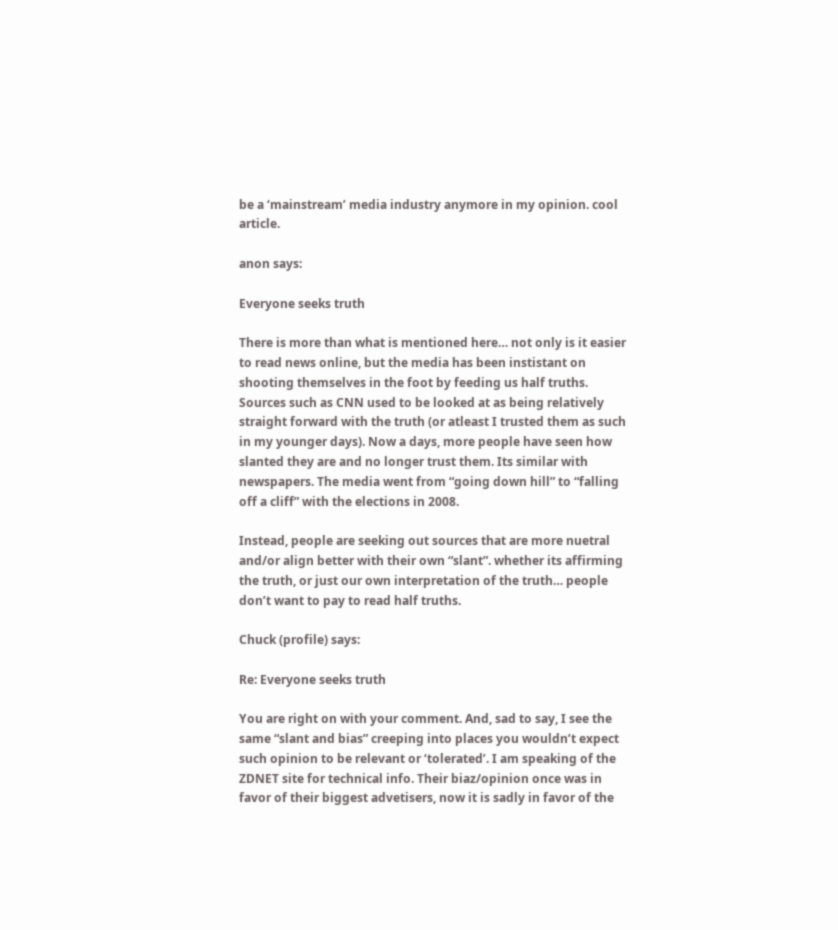be a ‘mainstream’ media industry anymore in my opinion. cool article.

anon says:

Everyone seeks truth

There is more than what is mentioned here… not only is it easier to read news online, but the media has been instistant on shooting themselves in the foot by feeding us half truths. Sources such as CNN used to be looked at as being relatively straight forward with the truth (or atleast I trusted them as such in my younger days). Now a days, more people have seen how slanted they are and no longer trust them. Its similar with newspapers. The media went from “going down hill” to “falling off a cliff” with the elections in 2008.

Instead, people are seeking out sources that are more nuetral and/or align better with their own “slant”. whether its affirming the truth, or just our own interpretation of the truth… people don’t want to pay to read half truths.

Chuck (profile) says:

Re: Everyone seeks truth

You are right on with your comment. And, sad to say, I see the same “slant and bias” creeping into places you wouldn’t expect such opinion to be relevant or ‘tolerated’. I am speaking of the ZDNET site for technical info. Their biaz/opinion once was in favor of their biggest advetisers, now it is sadly in favor of the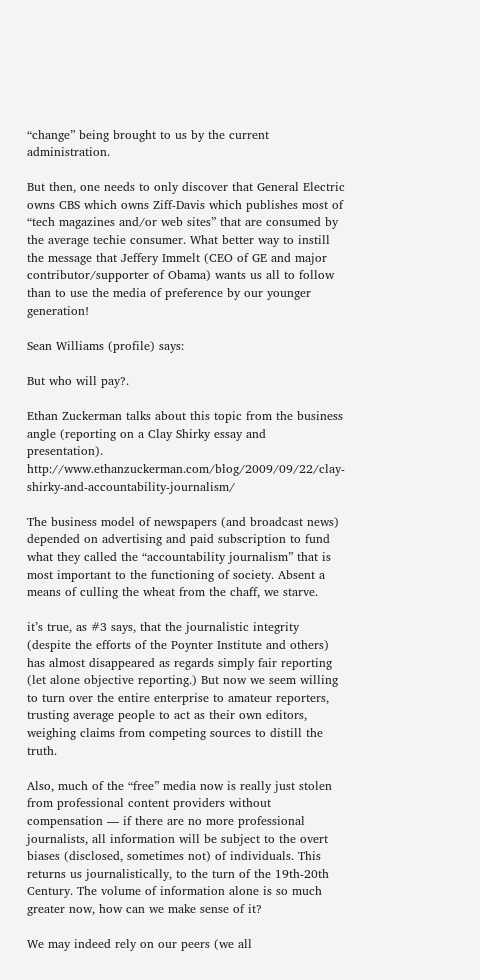“change” being brought to us by the current administration.

But then, one needs to only discover that General Electric owns CBS which owns Ziff-Davis which publishes most of “tech magazines and/or web sites” that are consumed by the average techie consumer. What better way to instill the message that Jeffery Immelt (CEO of GE and major contributor/supporter of Obama) wants us all to follow than to use the media of preference by our younger generation!

Sean Williams (profile) says:

But who will pay?.

Ethan Zuckerman talks about this topic from the business angle (reporting on a Clay Shirky essay and presentation). http://www.ethanzuckerman.com/blog/2009/09/22/clay-shirky-and-accountability-journalism/

The business model of newspapers (and broadcast news) depended on advertising and paid subscription to fund what they called the “accountability journalism” that is most important to the functioning of society. Absent a means of culling the wheat from the chaff, we starve.

it’s true, as #3 says, that the journalistic integrity (despite the efforts of the Poynter Institute and others) has almost disappeared as regards simply fair reporting (let alone objective reporting.) But now we seem willing to turn over the entire enterprise to amateur reporters, trusting average people to act as their own editors, weighing claims from competing sources to distill the truth.

Also, much of the “free” media now is really just stolen from professional content providers without compensation — if there are no more professional journalists, all information will be subject to the overt biases (disclosed, sometimes not) of individuals. This returns us journalistically, to the turn of the 19th-20th Century. The volume of information alone is so much greater now, how can we make sense of it?

We may indeed rely on our peers (we all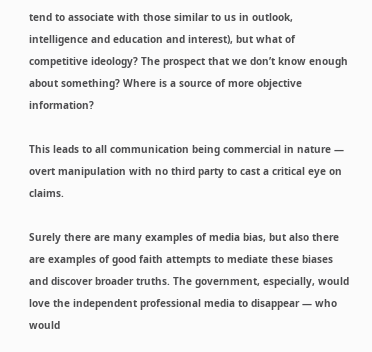tend to associate with those similar to us in outlook, intelligence and education and interest), but what of competitive ideology? The prospect that we don’t know enough about something? Where is a source of more objective information?

This leads to all communication being commercial in nature — overt manipulation with no third party to cast a critical eye on claims.

Surely there are many examples of media bias, but also there are examples of good faith attempts to mediate these biases and discover broader truths. The government, especially, would love the independent professional media to disappear — who would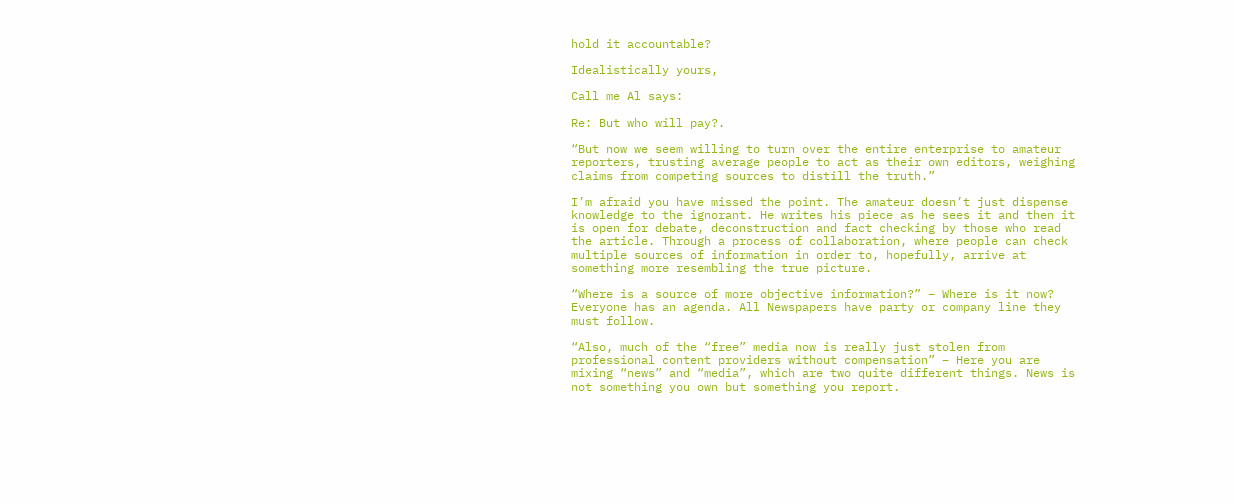hold it accountable?

Idealistically yours,

Call me Al says:

Re: But who will pay?.

“But now we seem willing to turn over the entire enterprise to amateur reporters, trusting average people to act as their own editors, weighing claims from competing sources to distill the truth.”

I’m afraid you have missed the point. The amateur doesn’t just dispense knowledge to the ignorant. He writes his piece as he sees it and then it is open for debate, deconstruction and fact checking by those who read the article. Through a process of collaboration, where people can check multiple sources of information in order to, hopefully, arrive at something more resembling the true picture.

“Where is a source of more objective information?” – Where is it now? Everyone has an agenda. All Newspapers have party or company line they must follow.

“Also, much of the “free” media now is really just stolen from professional content providers without compensation” – Here you are mixing “news” and “media”, which are two quite different things. News is not something you own but something you report.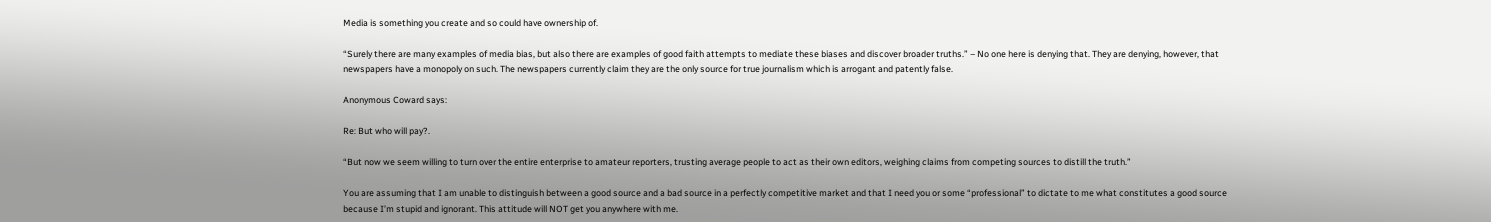Media is something you create and so could have ownership of.

“Surely there are many examples of media bias, but also there are examples of good faith attempts to mediate these biases and discover broader truths.” – No one here is denying that. They are denying, however, that newspapers have a monopoly on such. The newspapers currently claim they are the only source for true journalism which is arrogant and patently false.

Anonymous Coward says:

Re: But who will pay?.

“But now we seem willing to turn over the entire enterprise to amateur reporters, trusting average people to act as their own editors, weighing claims from competing sources to distill the truth.”

You are assuming that I am unable to distinguish between a good source and a bad source in a perfectly competitive market and that I need you or some “professional” to dictate to me what constitutes a good source because I’m stupid and ignorant. This attitude will NOT get you anywhere with me.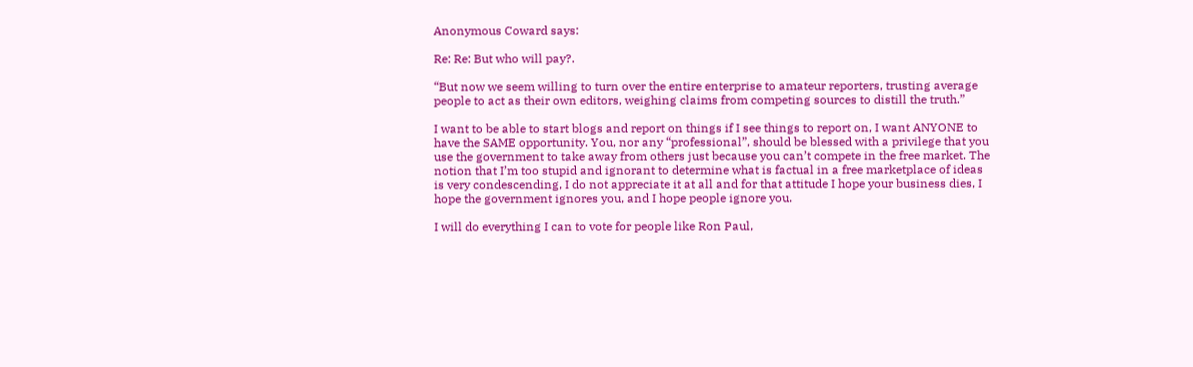Anonymous Coward says:

Re: Re: But who will pay?.

“But now we seem willing to turn over the entire enterprise to amateur reporters, trusting average people to act as their own editors, weighing claims from competing sources to distill the truth.”

I want to be able to start blogs and report on things if I see things to report on, I want ANYONE to have the SAME opportunity. You, nor any “professional”, should be blessed with a privilege that you use the government to take away from others just because you can’t compete in the free market. The notion that I’m too stupid and ignorant to determine what is factual in a free marketplace of ideas is very condescending, I do not appreciate it at all and for that attitude I hope your business dies, I hope the government ignores you, and I hope people ignore you.

I will do everything I can to vote for people like Ron Paul,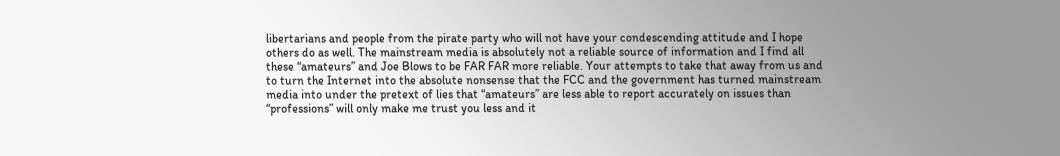libertarians and people from the pirate party who will not have your condescending attitude and I hope others do as well. The mainstream media is absolutely not a reliable source of information and I find all these “amateurs” and Joe Blows to be FAR FAR more reliable. Your attempts to take that away from us and to turn the Internet into the absolute nonsense that the FCC and the government has turned mainstream media into under the pretext of lies that “amateurs” are less able to report accurately on issues than “professions” will only make me trust you less and it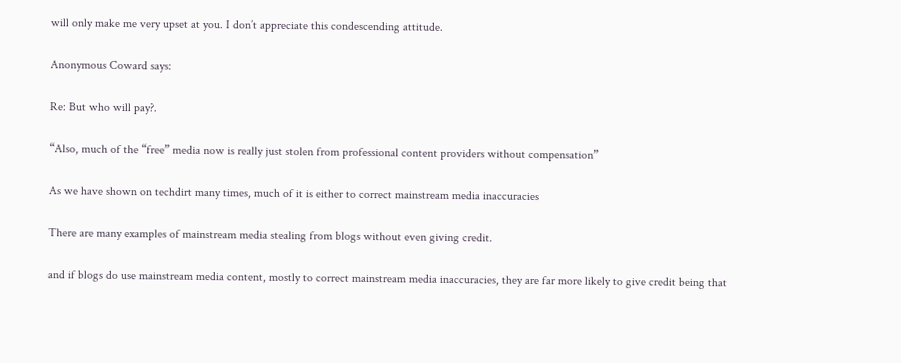will only make me very upset at you. I don’t appreciate this condescending attitude.

Anonymous Coward says:

Re: But who will pay?.

“Also, much of the “free” media now is really just stolen from professional content providers without compensation”

As we have shown on techdirt many times, much of it is either to correct mainstream media inaccuracies

There are many examples of mainstream media stealing from blogs without even giving credit.

and if blogs do use mainstream media content, mostly to correct mainstream media inaccuracies, they are far more likely to give credit being that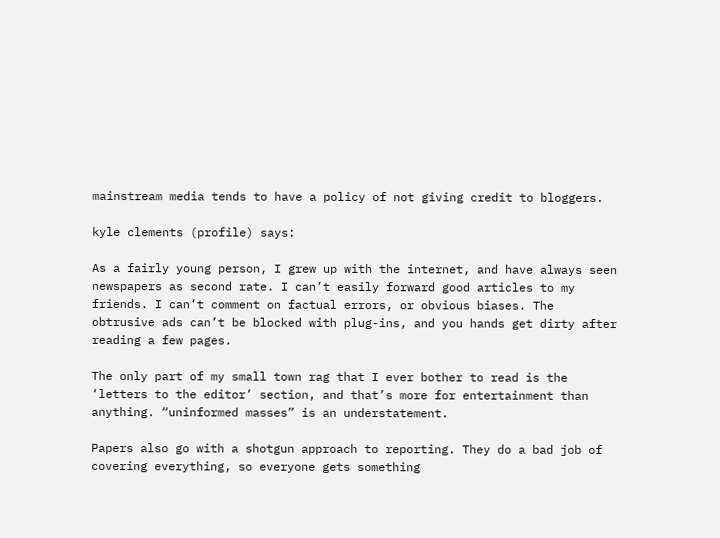mainstream media tends to have a policy of not giving credit to bloggers.

kyle clements (profile) says:

As a fairly young person, I grew up with the internet, and have always seen newspapers as second rate. I can’t easily forward good articles to my friends. I can’t comment on factual errors, or obvious biases. The obtrusive ads can’t be blocked with plug-ins, and you hands get dirty after reading a few pages.

The only part of my small town rag that I ever bother to read is the ‘letters to the editor’ section, and that’s more for entertainment than anything. “uninformed masses” is an understatement.

Papers also go with a shotgun approach to reporting. They do a bad job of covering everything, so everyone gets something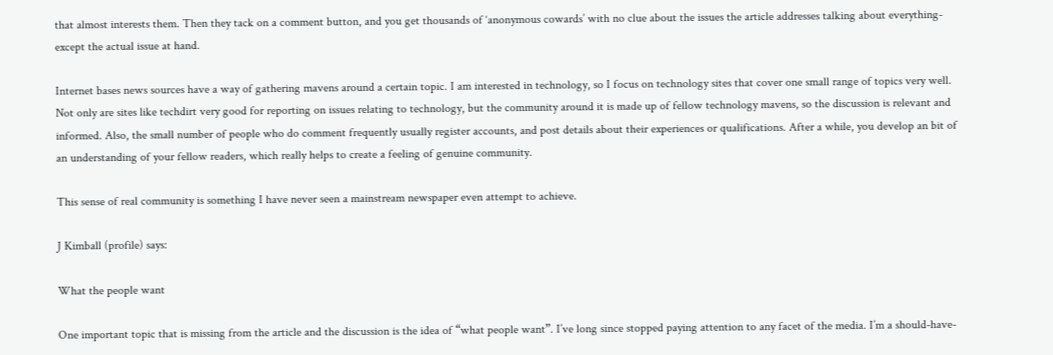that almost interests them. Then they tack on a comment button, and you get thousands of ‘anonymous cowards’ with no clue about the issues the article addresses talking about everything-except the actual issue at hand.

Internet bases news sources have a way of gathering mavens around a certain topic. I am interested in technology, so I focus on technology sites that cover one small range of topics very well. Not only are sites like techdirt very good for reporting on issues relating to technology, but the community around it is made up of fellow technology mavens, so the discussion is relevant and informed. Also, the small number of people who do comment frequently usually register accounts, and post details about their experiences or qualifications. After a while, you develop an bit of an understanding of your fellow readers, which really helps to create a feeling of genuine community.

This sense of real community is something I have never seen a mainstream newspaper even attempt to achieve.

J Kimball (profile) says:

What the people want

One important topic that is missing from the article and the discussion is the idea of “what people want”. I’ve long since stopped paying attention to any facet of the media. I’m a should-have-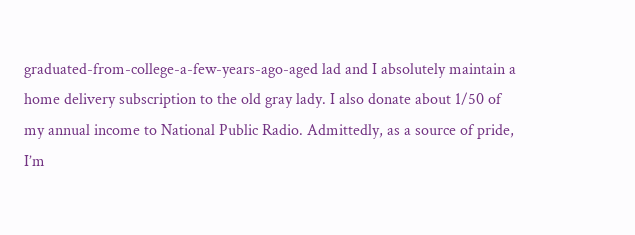graduated-from-college-a-few-years-ago-aged lad and I absolutely maintain a home delivery subscription to the old gray lady. I also donate about 1/50 of my annual income to National Public Radio. Admittedly, as a source of pride, I’m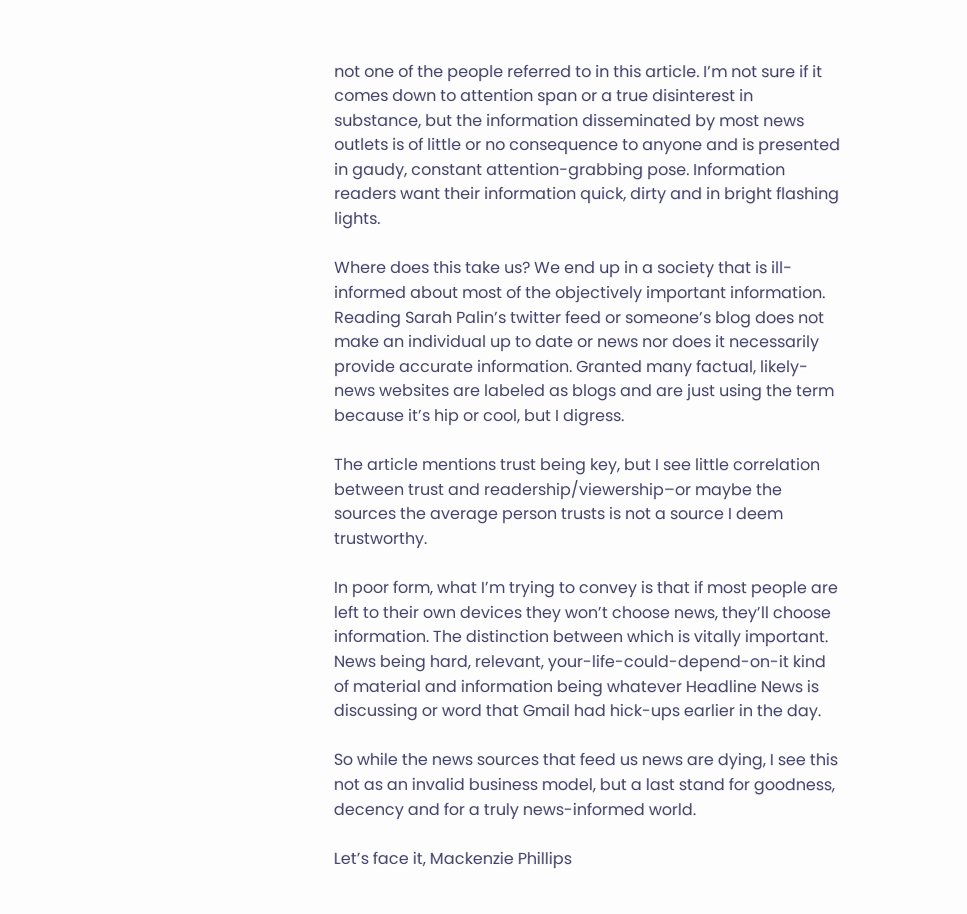not one of the people referred to in this article. I’m not sure if it comes down to attention span or a true disinterest in substance, but the information disseminated by most news outlets is of little or no consequence to anyone and is presented in gaudy, constant attention-grabbing pose. Information readers want their information quick, dirty and in bright flashing lights.

Where does this take us? We end up in a society that is ill-informed about most of the objectively important information. Reading Sarah Palin’s twitter feed or someone’s blog does not make an individual up to date or news nor does it necessarily provide accurate information. Granted many factual, likely-news websites are labeled as blogs and are just using the term because it’s hip or cool, but I digress.

The article mentions trust being key, but I see little correlation between trust and readership/viewership–or maybe the sources the average person trusts is not a source I deem trustworthy.

In poor form, what I’m trying to convey is that if most people are left to their own devices they won’t choose news, they’ll choose information. The distinction between which is vitally important. News being hard, relevant, your-life-could-depend-on-it kind of material and information being whatever Headline News is discussing or word that Gmail had hick-ups earlier in the day.

So while the news sources that feed us news are dying, I see this not as an invalid business model, but a last stand for goodness, decency and for a truly news-informed world.

Let’s face it, Mackenzie Phillips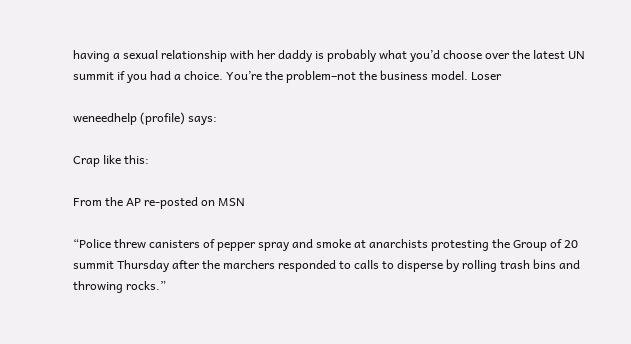having a sexual relationship with her daddy is probably what you’d choose over the latest UN summit if you had a choice. You’re the problem–not the business model. Loser

weneedhelp (profile) says:

Crap like this:

From the AP re-posted on MSN

“Police threw canisters of pepper spray and smoke at anarchists protesting the Group of 20 summit Thursday after the marchers responded to calls to disperse by rolling trash bins and throwing rocks.”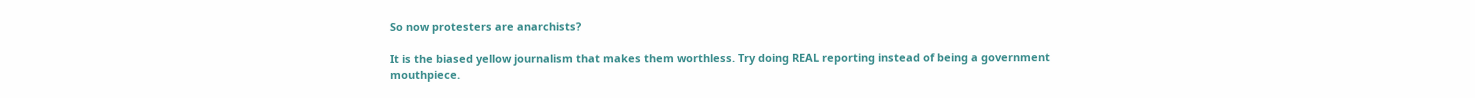So now protesters are anarchists?

It is the biased yellow journalism that makes them worthless. Try doing REAL reporting instead of being a government mouthpiece.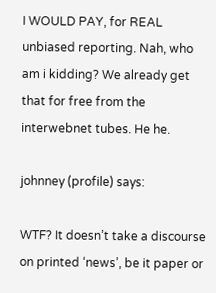I WOULD PAY, for REAL unbiased reporting. Nah, who am i kidding? We already get that for free from the interwebnet tubes. He he.

johnney (profile) says:

WTF? It doesn’t take a discourse on printed ‘news’, be it paper or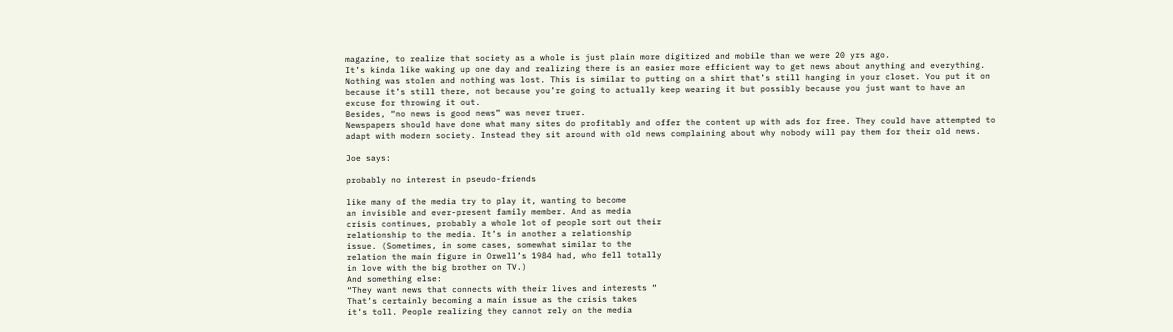magazine, to realize that society as a whole is just plain more digitized and mobile than we were 20 yrs ago.
It’s kinda like waking up one day and realizing there is an easier more efficient way to get news about anything and everything. Nothing was stolen and nothing was lost. This is similar to putting on a shirt that’s still hanging in your closet. You put it on because it’s still there, not because you’re going to actually keep wearing it but possibly because you just want to have an excuse for throwing it out.
Besides, “no news is good news” was never truer.
Newspapers should have done what many sites do profitably and offer the content up with ads for free. They could have attempted to adapt with modern society. Instead they sit around with old news complaining about why nobody will pay them for their old news.

Joe says:

probably no interest in pseudo-friends

like many of the media try to play it, wanting to become
an invisible and ever-present family member. And as media
crisis continues, probably a whole lot of people sort out their
relationship to the media. It’s in another a relationship
issue. (Sometimes, in some cases, somewhat similar to the
relation the main figure in Orwell’s 1984 had, who fell totally
in love with the big brother on TV.)
And something else:
“They want news that connects with their lives and interests “
That’s certainly becoming a main issue as the crisis takes
it’s toll. People realizing they cannot rely on the media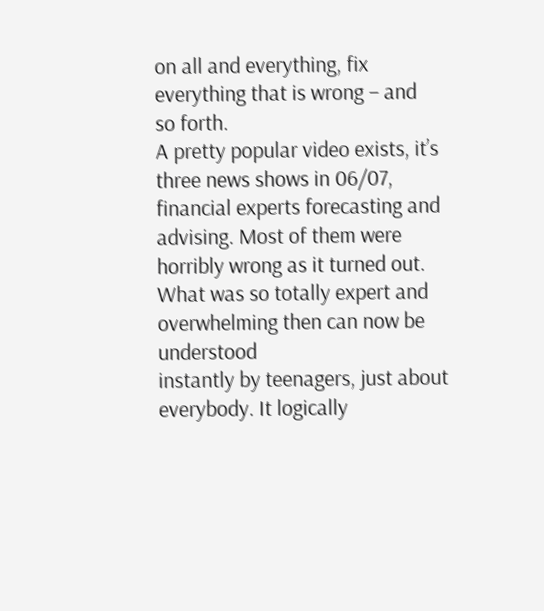on all and everything, fix everything that is wrong – and
so forth.
A pretty popular video exists, it’s three news shows in 06/07, financial experts forecasting and advising. Most of them were horribly wrong as it turned out. What was so totally expert and overwhelming then can now be understood
instantly by teenagers, just about everybody. It logically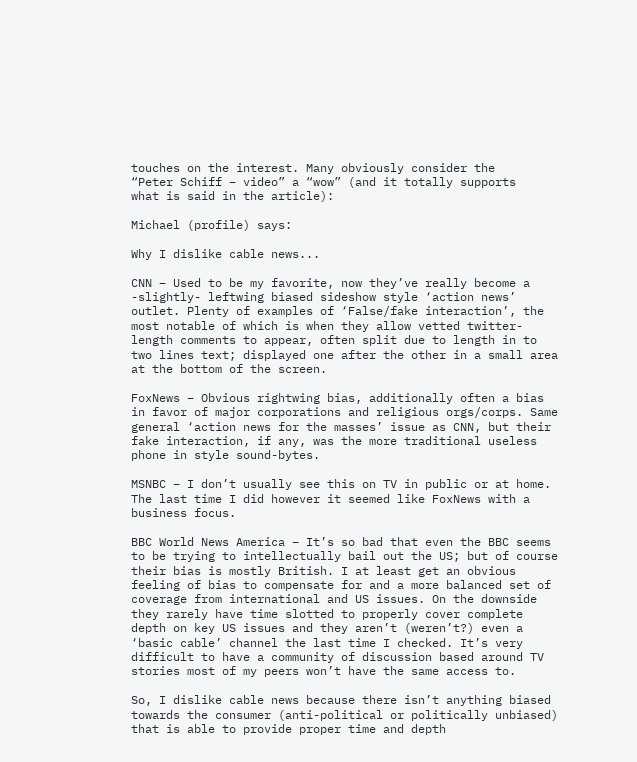touches on the interest. Many obviously consider the
“Peter Schiff – video” a “wow” (and it totally supports
what is said in the article):

Michael (profile) says:

Why I dislike cable news...

CNN – Used to be my favorite, now they’ve really become a -slightly- leftwing biased sideshow style ‘action news’ outlet. Plenty of examples of ‘False/fake interaction’, the most notable of which is when they allow vetted twitter-length comments to appear, often split due to length in to two lines text; displayed one after the other in a small area at the bottom of the screen.

FoxNews – Obvious rightwing bias, additionally often a bias in favor of major corporations and religious orgs/corps. Same general ‘action news for the masses’ issue as CNN, but their fake interaction, if any, was the more traditional useless phone in style sound-bytes.

MSNBC – I don’t usually see this on TV in public or at home. The last time I did however it seemed like FoxNews with a business focus.

BBC World News America – It’s so bad that even the BBC seems to be trying to intellectually bail out the US; but of course their bias is mostly British. I at least get an obvious feeling of bias to compensate for and a more balanced set of coverage from international and US issues. On the downside they rarely have time slotted to properly cover complete depth on key US issues and they aren’t (weren’t?) even a ‘basic cable’ channel the last time I checked. It’s very difficult to have a community of discussion based around TV stories most of my peers won’t have the same access to.

So, I dislike cable news because there isn’t anything biased towards the consumer (anti-political or politically unbiased) that is able to provide proper time and depth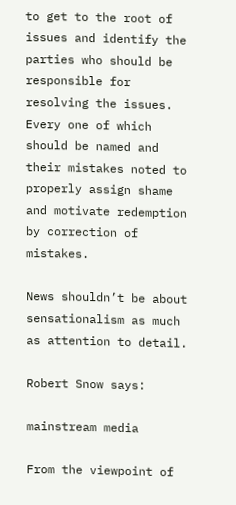to get to the root of issues and identify the parties who should be responsible for resolving the issues. Every one of which should be named and their mistakes noted to properly assign shame and motivate redemption by correction of mistakes.

News shouldn’t be about sensationalism as much as attention to detail.

Robert Snow says:

mainstream media

From the viewpoint of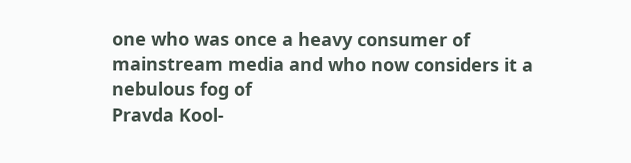one who was once a heavy consumer of
mainstream media and who now considers it a nebulous fog of
Pravda Kool-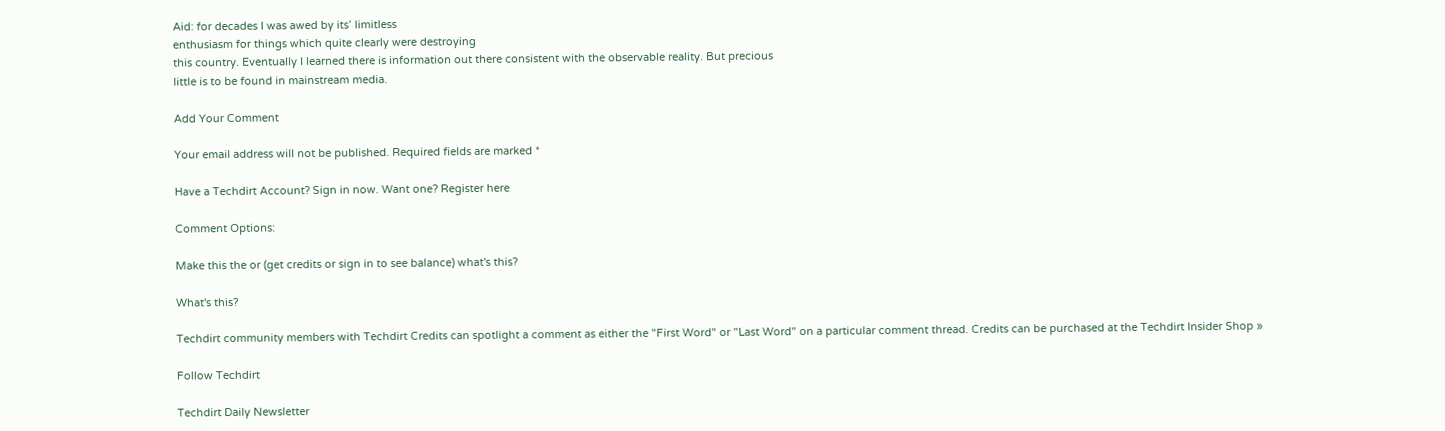Aid: for decades I was awed by its’ limitless
enthusiasm for things which quite clearly were destroying
this country. Eventually I learned there is information out there consistent with the observable reality. But precious
little is to be found in mainstream media.

Add Your Comment

Your email address will not be published. Required fields are marked *

Have a Techdirt Account? Sign in now. Want one? Register here

Comment Options:

Make this the or (get credits or sign in to see balance) what's this?

What's this?

Techdirt community members with Techdirt Credits can spotlight a comment as either the "First Word" or "Last Word" on a particular comment thread. Credits can be purchased at the Techdirt Insider Shop »

Follow Techdirt

Techdirt Daily Newsletter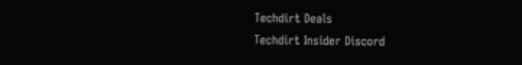Techdirt Deals
Techdirt Insider Discord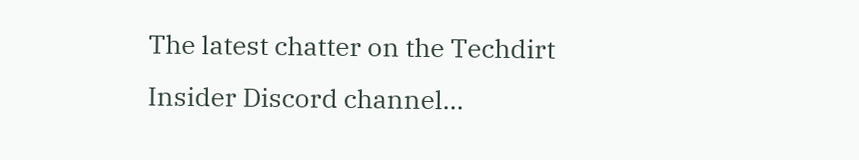The latest chatter on the Techdirt Insider Discord channel...